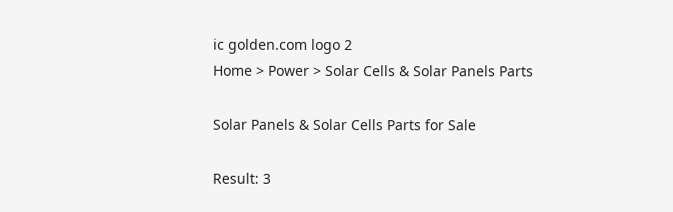ic golden.com logo 2
Home > Power > Solar Cells & Solar Panels Parts

Solar Panels & Solar Cells Parts for Sale

Result: 3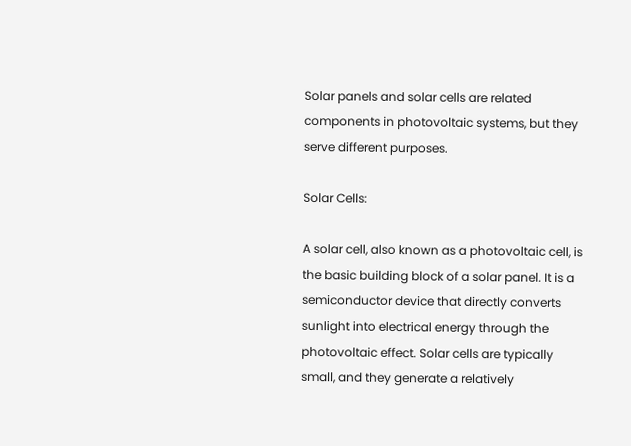Solar panels and solar cells are related components in photovoltaic systems, but they serve different purposes.

Solar Cells:

A solar cell, also known as a photovoltaic cell, is the basic building block of a solar panel. It is a semiconductor device that directly converts sunlight into electrical energy through the photovoltaic effect. Solar cells are typically small, and they generate a relatively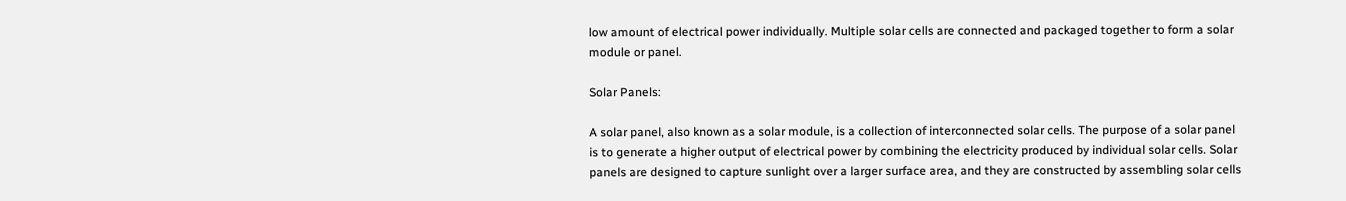low amount of electrical power individually. Multiple solar cells are connected and packaged together to form a solar module or panel.

Solar Panels:

A solar panel, also known as a solar module, is a collection of interconnected solar cells. The purpose of a solar panel is to generate a higher output of electrical power by combining the electricity produced by individual solar cells. Solar panels are designed to capture sunlight over a larger surface area, and they are constructed by assembling solar cells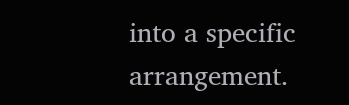into a specific arrangement.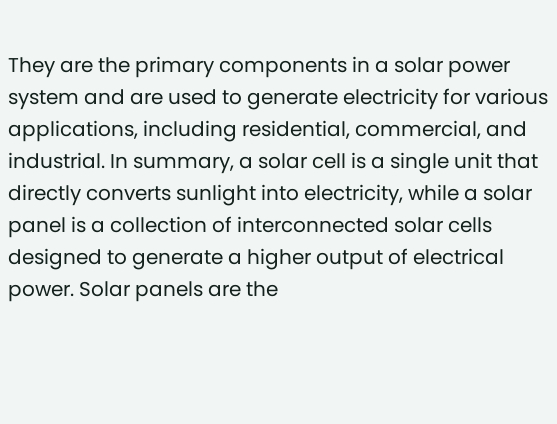They are the primary components in a solar power system and are used to generate electricity for various applications, including residential, commercial, and industrial. In summary, a solar cell is a single unit that directly converts sunlight into electricity, while a solar panel is a collection of interconnected solar cells designed to generate a higher output of electrical power. Solar panels are the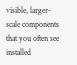visible, larger-scale components that you often see installed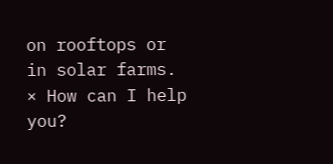on rooftops or in solar farms.
× How can I help you?